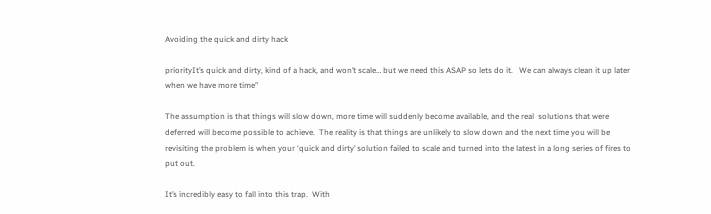Avoiding the quick and dirty hack

priorityIt’s quick and dirty, kind of a hack, and won’t scale… but we need this ASAP so lets do it.   We can always clean it up later when we have more time”

The assumption is that things will slow down, more time will suddenly become available, and the real  solutions that were deferred will become possible to achieve.  The reality is that things are unlikely to slow down and the next time you will be revisiting the problem is when your ‘quick and dirty’ solution failed to scale and turned into the latest in a long series of fires to put out.

It’s incredibly easy to fall into this trap.  With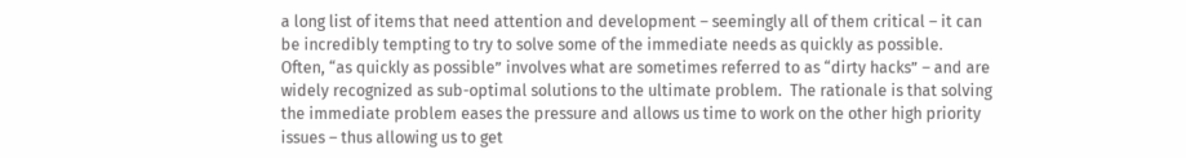a long list of items that need attention and development – seemingly all of them critical – it can be incredibly tempting to try to solve some of the immediate needs as quickly as possible.   Often, “as quickly as possible” involves what are sometimes referred to as “dirty hacks” – and are widely recognized as sub-optimal solutions to the ultimate problem.  The rationale is that solving the immediate problem eases the pressure and allows us time to work on the other high priority issues – thus allowing us to get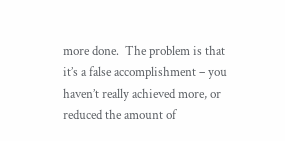more done.  The problem is that it’s a false accomplishment – you haven’t really achieved more, or reduced the amount of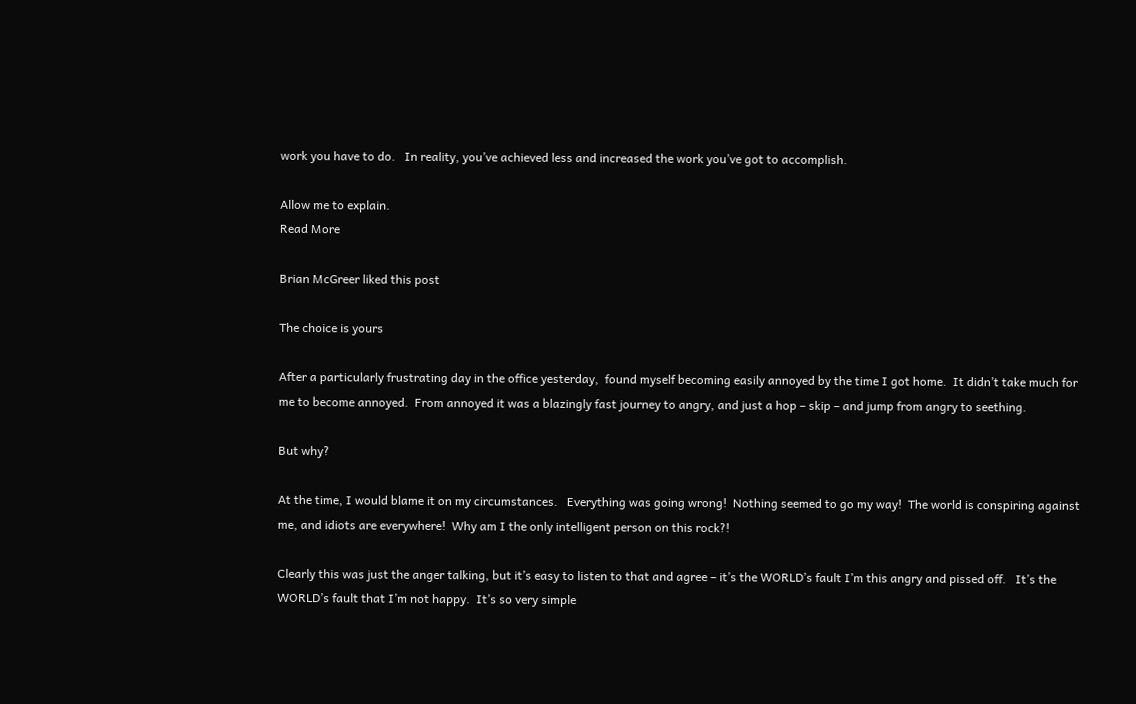work you have to do.   In reality, you’ve achieved less and increased the work you’ve got to accomplish.

Allow me to explain.
Read More

Brian McGreer liked this post

The choice is yours

After a particularly frustrating day in the office yesterday,  found myself becoming easily annoyed by the time I got home.  It didn’t take much for me to become annoyed.  From annoyed it was a blazingly fast journey to angry, and just a hop – skip – and jump from angry to seething.

But why?

At the time, I would blame it on my circumstances.   Everything was going wrong!  Nothing seemed to go my way!  The world is conspiring against me, and idiots are everywhere!  Why am I the only intelligent person on this rock?!

Clearly this was just the anger talking, but it’s easy to listen to that and agree – it’s the WORLD’s fault I’m this angry and pissed off.   It’s the WORLD’s fault that I’m not happy.  It’s so very simple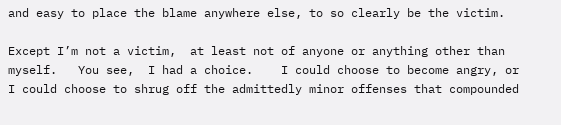and easy to place the blame anywhere else, to so clearly be the victim.

Except I’m not a victim,  at least not of anyone or anything other than myself.   You see,  I had a choice.    I could choose to become angry, or I could choose to shrug off the admittedly minor offenses that compounded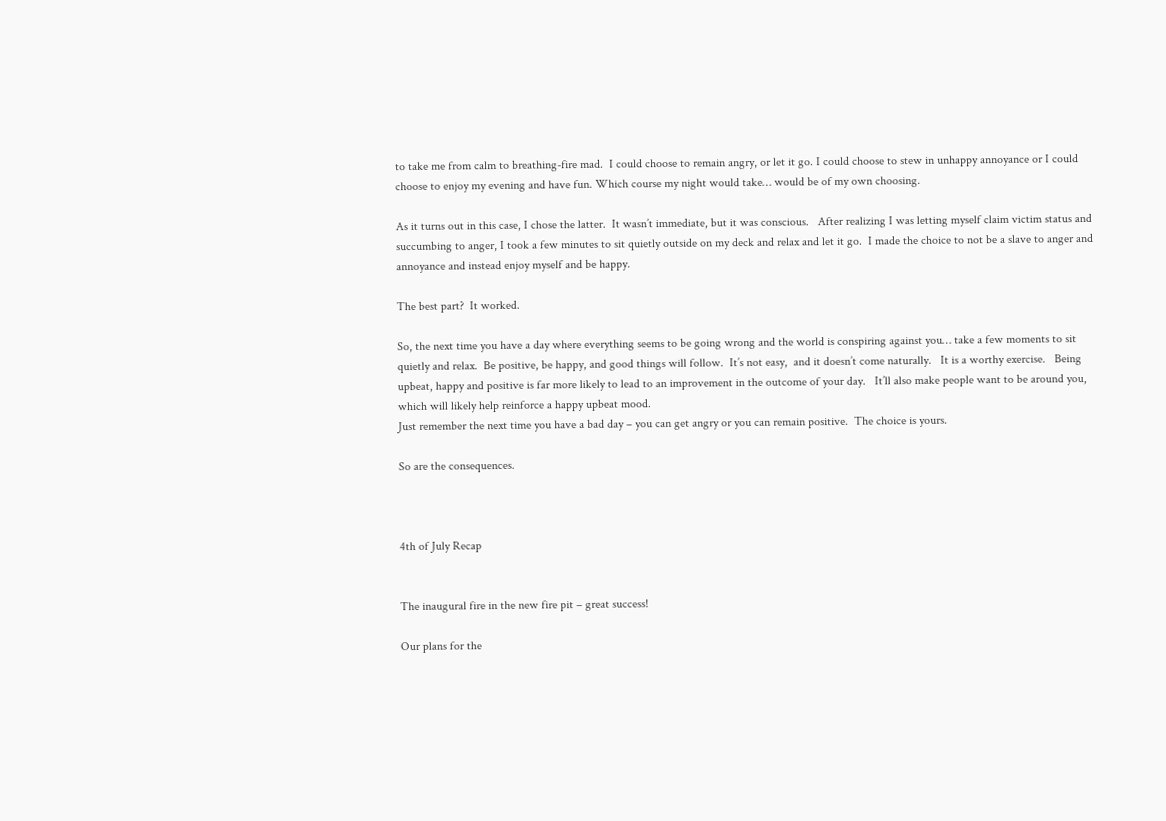to take me from calm to breathing-fire mad.  I could choose to remain angry, or let it go. I could choose to stew in unhappy annoyance or I could choose to enjoy my evening and have fun. Which course my night would take… would be of my own choosing.

As it turns out in this case, I chose the latter.  It wasn’t immediate, but it was conscious.   After realizing I was letting myself claim victim status and succumbing to anger, I took a few minutes to sit quietly outside on my deck and relax and let it go.  I made the choice to not be a slave to anger and annoyance and instead enjoy myself and be happy.

The best part?  It worked.

So, the next time you have a day where everything seems to be going wrong and the world is conspiring against you… take a few moments to sit quietly and relax.  Be positive, be happy, and good things will follow.  It’s not easy,  and it doesn’t come naturally.   It is a worthy exercise.   Being upbeat, happy and positive is far more likely to lead to an improvement in the outcome of your day.   It’ll also make people want to be around you, which will likely help reinforce a happy upbeat mood.
Just remember the next time you have a bad day – you can get angry or you can remain positive.  The choice is yours.

So are the consequences.



4th of July Recap


The inaugural fire in the new fire pit – great success!

Our plans for the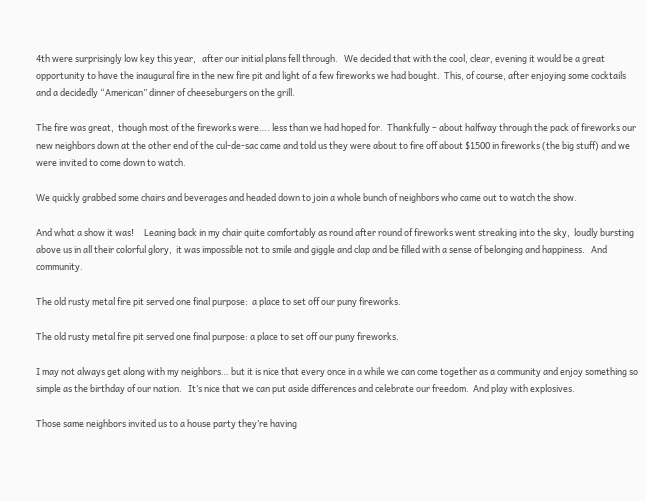4th were surprisingly low key this year,   after our initial plans fell through.   We decided that with the cool, clear, evening it would be a great opportunity to have the inaugural fire in the new fire pit and light of a few fireworks we had bought.  This, of course, after enjoying some cocktails and a decidedly “American” dinner of cheeseburgers on the grill.

The fire was great,  though most of the fireworks were…. less than we had hoped for.  Thankfully – about halfway through the pack of fireworks our new neighbors down at the other end of the cul-de-sac came and told us they were about to fire off about $1500 in fireworks (the big stuff) and we were invited to come down to watch.

We quickly grabbed some chairs and beverages and headed down to join a whole bunch of neighbors who came out to watch the show.

And what a show it was!     Leaning back in my chair quite comfortably as round after round of fireworks went streaking into the sky,  loudly bursting above us in all their colorful glory,  it was impossible not to smile and giggle and clap and be filled with a sense of belonging and happiness.   And community.

The old rusty metal fire pit served one final purpose:  a place to set off our puny fireworks.

The old rusty metal fire pit served one final purpose: a place to set off our puny fireworks.

I may not always get along with my neighbors… but it is nice that every once in a while we can come together as a community and enjoy something so simple as the birthday of our nation.   It’s nice that we can put aside differences and celebrate our freedom.  And play with explosives.

Those same neighbors invited us to a house party they’re having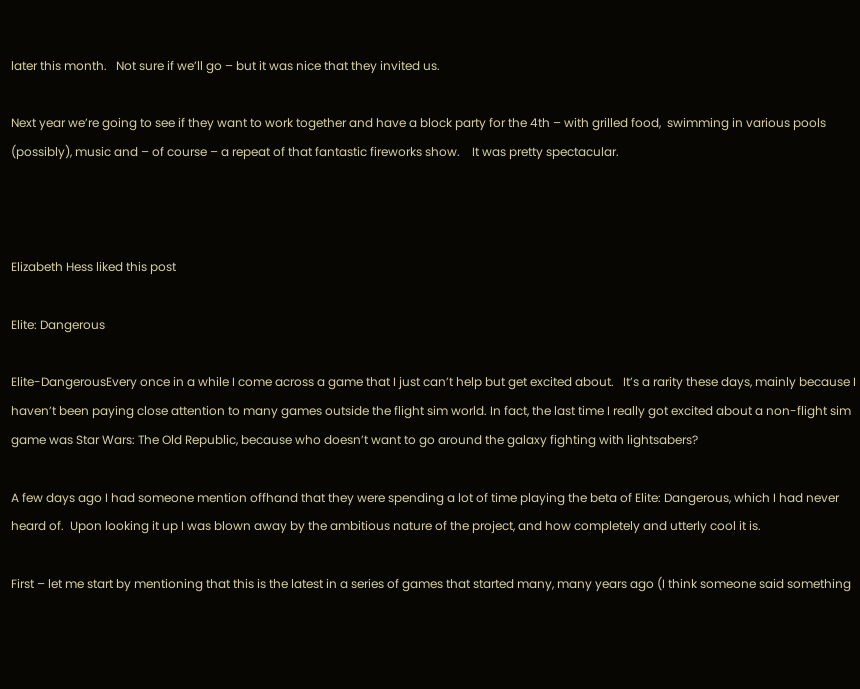later this month.   Not sure if we’ll go – but it was nice that they invited us.

Next year we’re going to see if they want to work together and have a block party for the 4th – with grilled food,  swimming in various pools (possibly), music and – of course – a repeat of that fantastic fireworks show.    It was pretty spectacular.



Elizabeth Hess liked this post

Elite: Dangerous

Elite-DangerousEvery once in a while I come across a game that I just can’t help but get excited about.   It’s a rarity these days, mainly because I haven’t been paying close attention to many games outside the flight sim world. In fact, the last time I really got excited about a non-flight sim game was Star Wars: The Old Republic, because who doesn’t want to go around the galaxy fighting with lightsabers?

A few days ago I had someone mention offhand that they were spending a lot of time playing the beta of Elite: Dangerous, which I had never heard of.  Upon looking it up I was blown away by the ambitious nature of the project, and how completely and utterly cool it is.

First – let me start by mentioning that this is the latest in a series of games that started many, many years ago (I think someone said something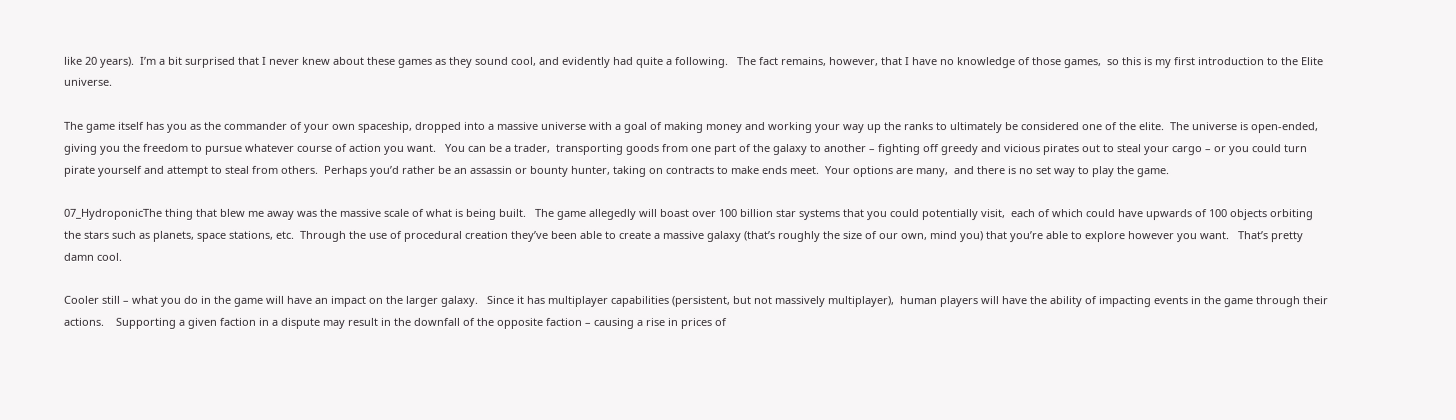like 20 years).  I’m a bit surprised that I never knew about these games as they sound cool, and evidently had quite a following.   The fact remains, however, that I have no knowledge of those games,  so this is my first introduction to the Elite universe.

The game itself has you as the commander of your own spaceship, dropped into a massive universe with a goal of making money and working your way up the ranks to ultimately be considered one of the elite.  The universe is open-ended, giving you the freedom to pursue whatever course of action you want.   You can be a trader,  transporting goods from one part of the galaxy to another – fighting off greedy and vicious pirates out to steal your cargo – or you could turn pirate yourself and attempt to steal from others.  Perhaps you’d rather be an assassin or bounty hunter, taking on contracts to make ends meet.  Your options are many,  and there is no set way to play the game.

07_HydroponicThe thing that blew me away was the massive scale of what is being built.   The game allegedly will boast over 100 billion star systems that you could potentially visit,  each of which could have upwards of 100 objects orbiting the stars such as planets, space stations, etc.  Through the use of procedural creation they’ve been able to create a massive galaxy (that’s roughly the size of our own, mind you) that you’re able to explore however you want.   That’s pretty damn cool.

Cooler still – what you do in the game will have an impact on the larger galaxy.   Since it has multiplayer capabilities (persistent, but not massively multiplayer),  human players will have the ability of impacting events in the game through their actions.    Supporting a given faction in a dispute may result in the downfall of the opposite faction – causing a rise in prices of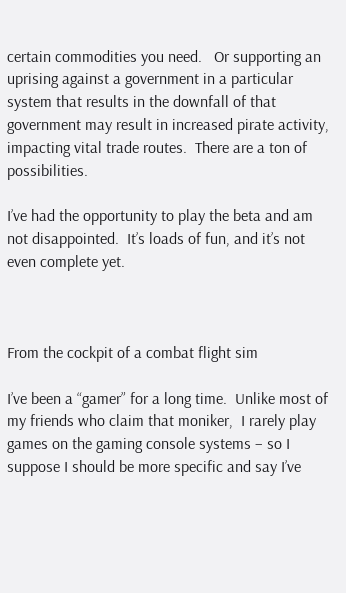certain commodities you need.   Or supporting an uprising against a government in a particular system that results in the downfall of that government may result in increased pirate activity,  impacting vital trade routes.  There are a ton of possibilities.

I’ve had the opportunity to play the beta and am not disappointed.  It’s loads of fun, and it’s not even complete yet.



From the cockpit of a combat flight sim

I’ve been a “gamer” for a long time.  Unlike most of my friends who claim that moniker,  I rarely play games on the gaming console systems – so I suppose I should be more specific and say I’ve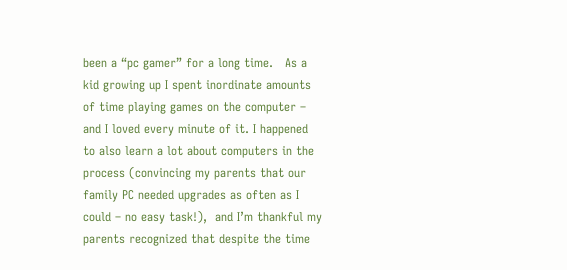been a “pc gamer” for a long time.   As a kid growing up I spent inordinate amounts of time playing games on the computer – and I loved every minute of it. I happened to also learn a lot about computers in the process (convincing my parents that our family PC needed upgrades as often as I could – no easy task!),  and I’m thankful my parents recognized that despite the time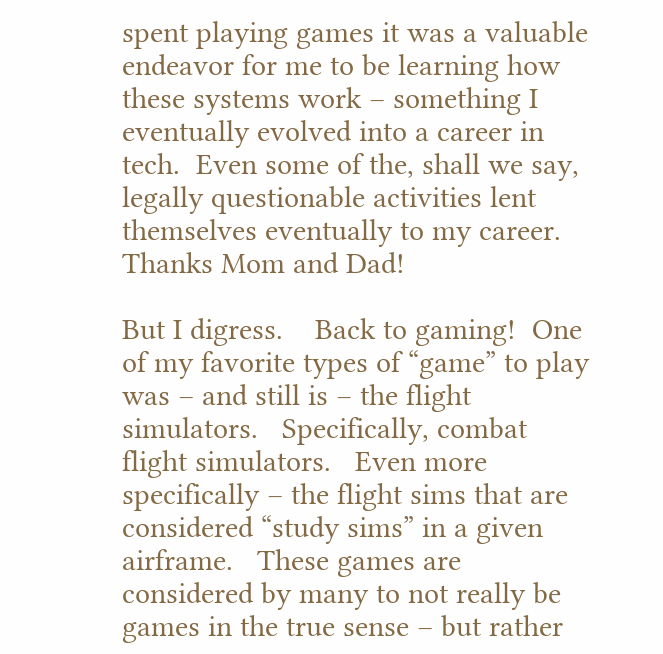spent playing games it was a valuable endeavor for me to be learning how these systems work – something I eventually evolved into a career in tech.  Even some of the, shall we say, legally questionable activities lent themselves eventually to my career.  Thanks Mom and Dad!

But I digress.    Back to gaming!  One of my favorite types of “game” to play was – and still is – the flight simulators.   Specifically, combat flight simulators.   Even more specifically – the flight sims that are considered “study sims” in a given airframe.   These games are considered by many to not really be games in the true sense – but rather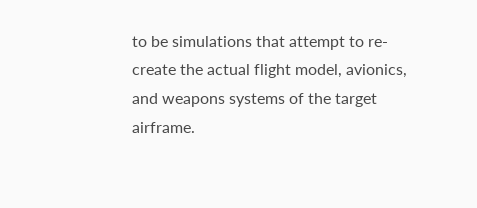to be simulations that attempt to re-create the actual flight model, avionics, and weapons systems of the target airframe.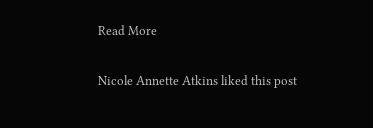Read More

Nicole Annette Atkins liked this post